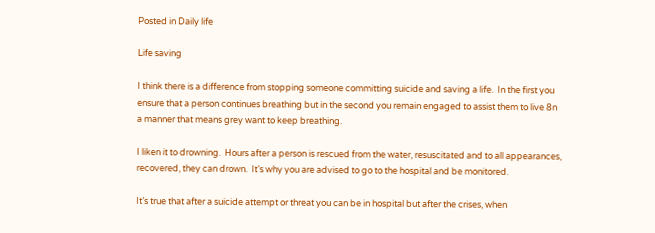Posted in Daily life

Life saving

I think there is a difference from stopping someone committing suicide and saving a life.  In the first you ensure that a person continues breathing but in the second you remain engaged to assist them to live 8n a manner that means grey want to keep breathing.

I liken it to drowning.  Hours after a person is rescued from the water, resuscitated and to all appearances, recovered, they can drown.  It’s why you are advised to go to the hospital and be monitored.

It’s true that after a suicide attempt or threat you can be in hospital but after the crises, when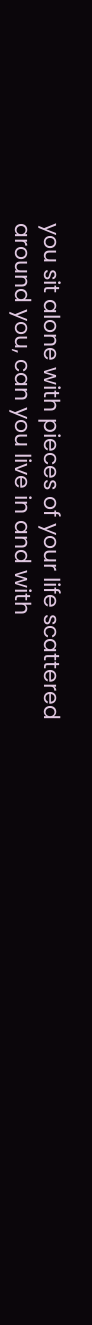you sit alone with pieces of your life scattered around you, can you live in and with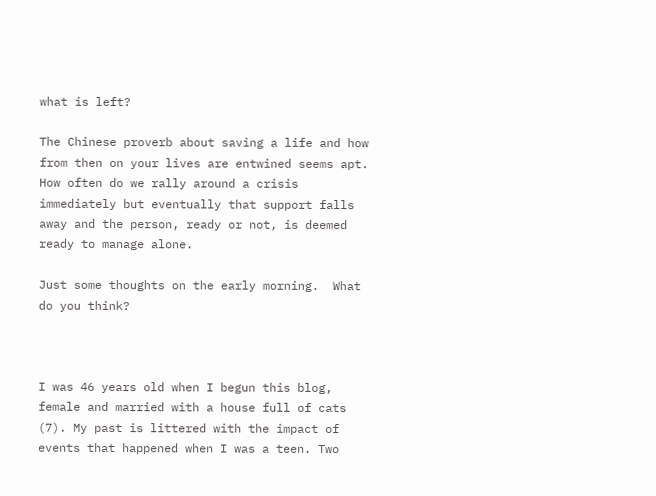what is left?

The Chinese proverb about saving a life and how from then on your lives are entwined seems apt.  How often do we rally around a crisis immediately but eventually that support falls away and the person, ready or not, is deemed ready to manage alone.

Just some thoughts on the early morning.  What do you think?



I was 46 years old when I begun this blog, female and married with a house full of cats (7). My past is littered with the impact of events that happened when I was a teen. Two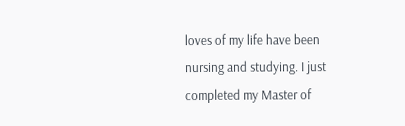loves of my life have been nursing and studying. I just completed my Master of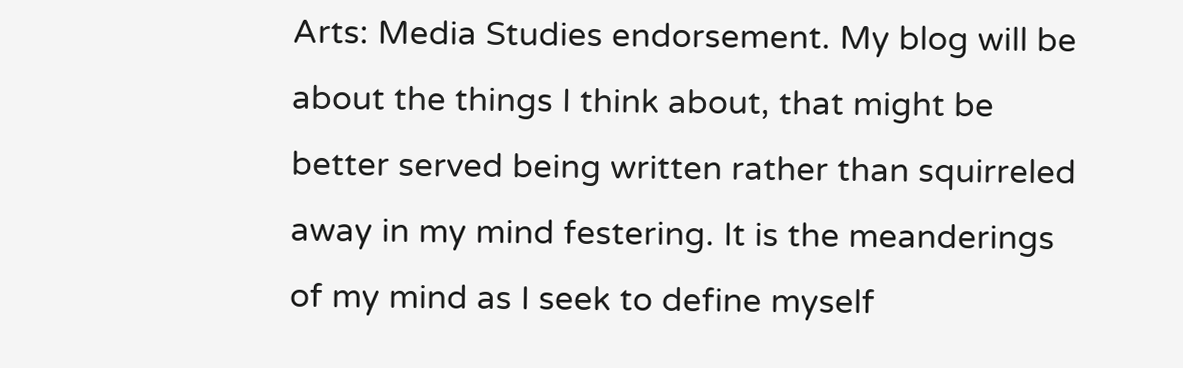Arts: Media Studies endorsement. My blog will be about the things I think about, that might be better served being written rather than squirreled away in my mind festering. It is the meanderings of my mind as I seek to define myself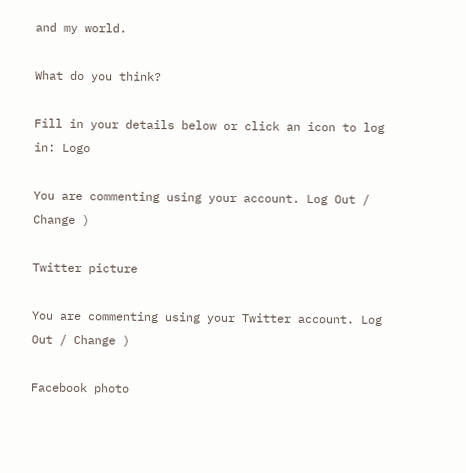and my world.

What do you think?

Fill in your details below or click an icon to log in: Logo

You are commenting using your account. Log Out / Change )

Twitter picture

You are commenting using your Twitter account. Log Out / Change )

Facebook photo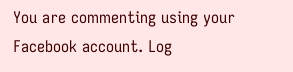You are commenting using your Facebook account. Log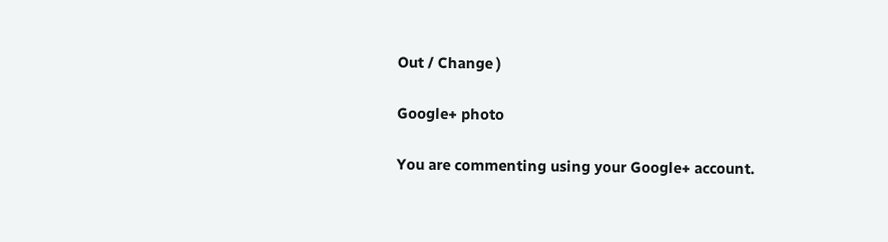Out / Change )

Google+ photo

You are commenting using your Google+ account.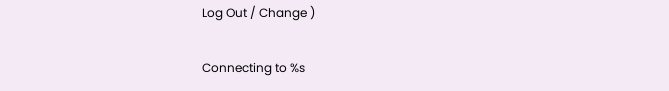Log Out / Change )

Connecting to %s